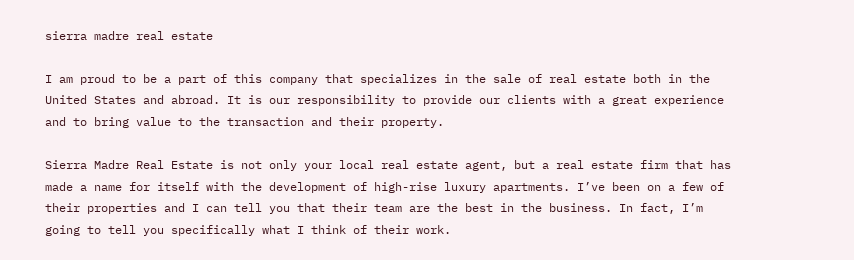sierra madre real estate

I am proud to be a part of this company that specializes in the sale of real estate both in the United States and abroad. It is our responsibility to provide our clients with a great experience and to bring value to the transaction and their property.

Sierra Madre Real Estate is not only your local real estate agent, but a real estate firm that has made a name for itself with the development of high-rise luxury apartments. I’ve been on a few of their properties and I can tell you that their team are the best in the business. In fact, I’m going to tell you specifically what I think of their work.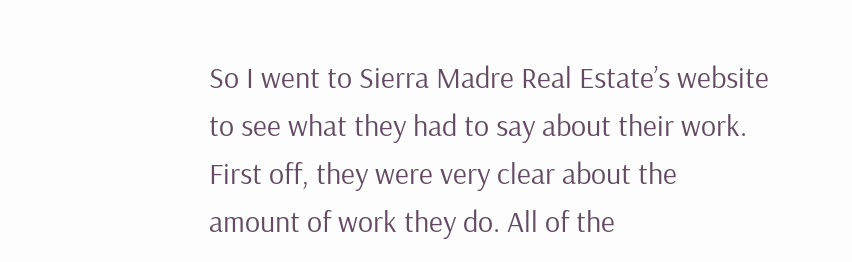So I went to Sierra Madre Real Estate’s website to see what they had to say about their work. First off, they were very clear about the amount of work they do. All of the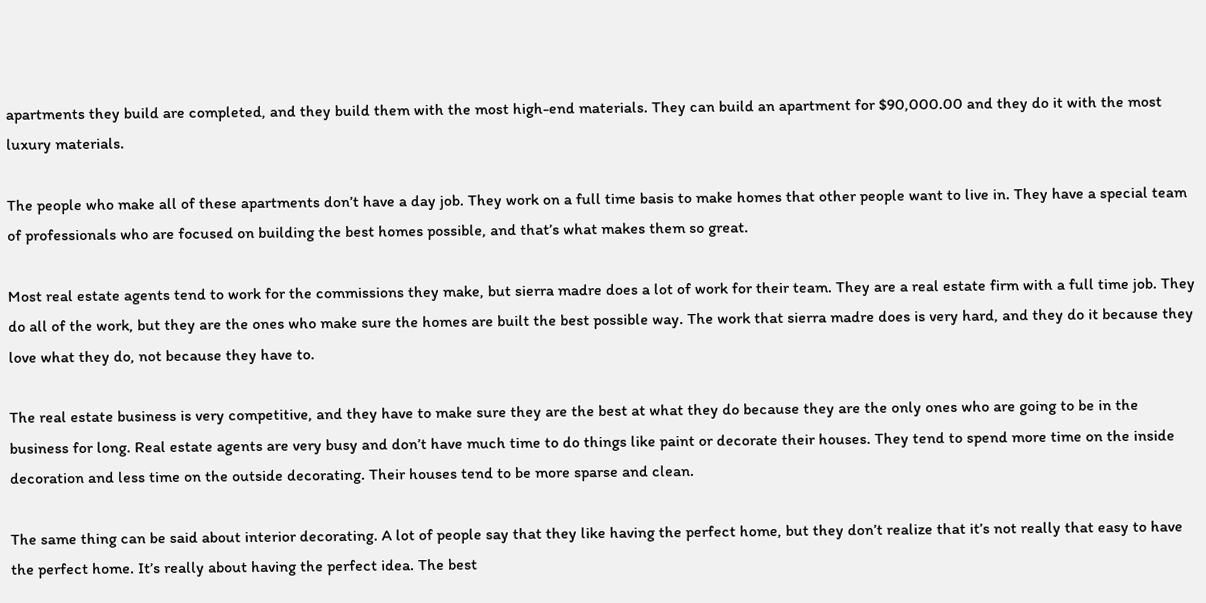apartments they build are completed, and they build them with the most high-end materials. They can build an apartment for $90,000.00 and they do it with the most luxury materials.

The people who make all of these apartments don’t have a day job. They work on a full time basis to make homes that other people want to live in. They have a special team of professionals who are focused on building the best homes possible, and that’s what makes them so great.

Most real estate agents tend to work for the commissions they make, but sierra madre does a lot of work for their team. They are a real estate firm with a full time job. They do all of the work, but they are the ones who make sure the homes are built the best possible way. The work that sierra madre does is very hard, and they do it because they love what they do, not because they have to.

The real estate business is very competitive, and they have to make sure they are the best at what they do because they are the only ones who are going to be in the business for long. Real estate agents are very busy and don’t have much time to do things like paint or decorate their houses. They tend to spend more time on the inside decoration and less time on the outside decorating. Their houses tend to be more sparse and clean.

The same thing can be said about interior decorating. A lot of people say that they like having the perfect home, but they don’t realize that it’s not really that easy to have the perfect home. It’s really about having the perfect idea. The best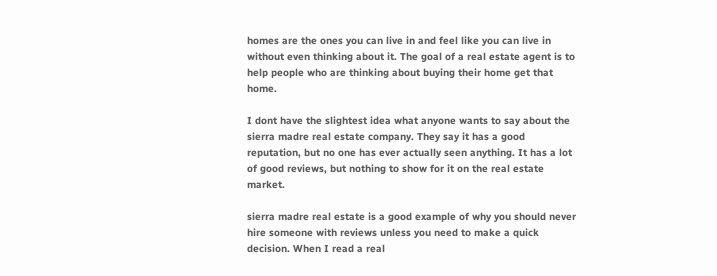homes are the ones you can live in and feel like you can live in without even thinking about it. The goal of a real estate agent is to help people who are thinking about buying their home get that home.

I dont have the slightest idea what anyone wants to say about the sierra madre real estate company. They say it has a good reputation, but no one has ever actually seen anything. It has a lot of good reviews, but nothing to show for it on the real estate market.

sierra madre real estate is a good example of why you should never hire someone with reviews unless you need to make a quick decision. When I read a real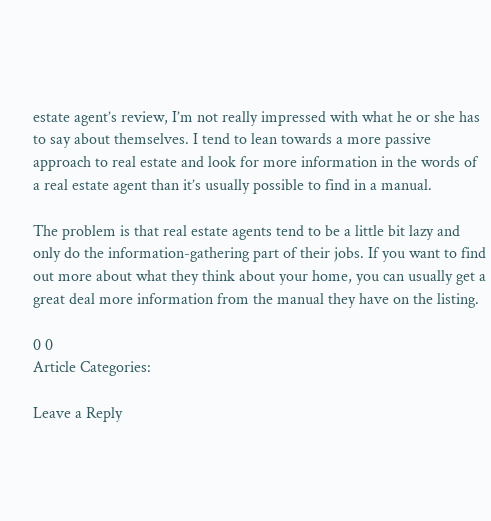estate agent’s review, I’m not really impressed with what he or she has to say about themselves. I tend to lean towards a more passive approach to real estate and look for more information in the words of a real estate agent than it’s usually possible to find in a manual.

The problem is that real estate agents tend to be a little bit lazy and only do the information-gathering part of their jobs. If you want to find out more about what they think about your home, you can usually get a great deal more information from the manual they have on the listing.

0 0
Article Categories:

Leave a Reply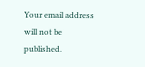Your email address will not be published.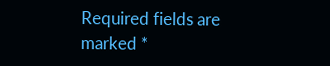Required fields are marked *